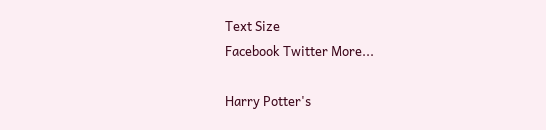Text Size
Facebook Twitter More...

Harry Potter's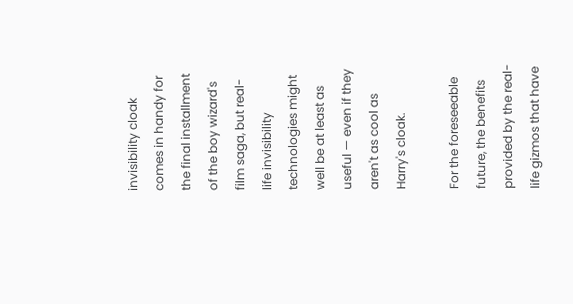invisibility cloak comes in handy for the final installment of the boy wizard's film saga, but real-life invisibility technologies might well be at least as useful — even if they aren't as cool as Harry's cloak.

For the foreseeable future, the benefits provided by the real-life gizmos that have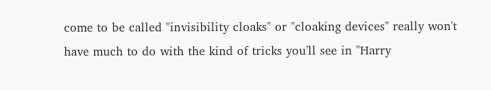come to be called "invisibility cloaks" or "cloaking devices" really won't have much to do with the kind of tricks you'll see in "Harry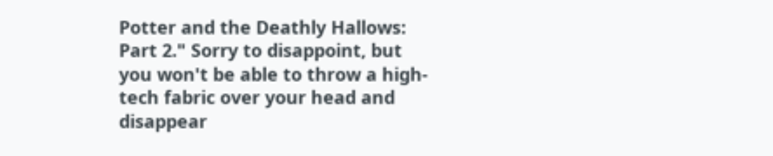Potter and the Deathly Hallows: Part 2." Sorry to disappoint, but you won't be able to throw a high-tech fabric over your head and disappear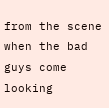from the scene when the bad guys come looking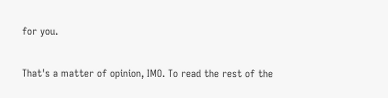for you.

That's a matter of opinion, IMO. To read the rest of the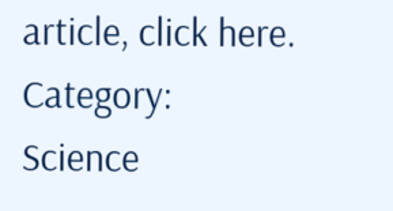article, click here.
Category: Science